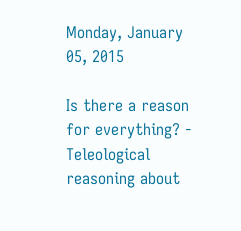Monday, January 05, 2015

Is there a reason for everything? - Teleological reasoning about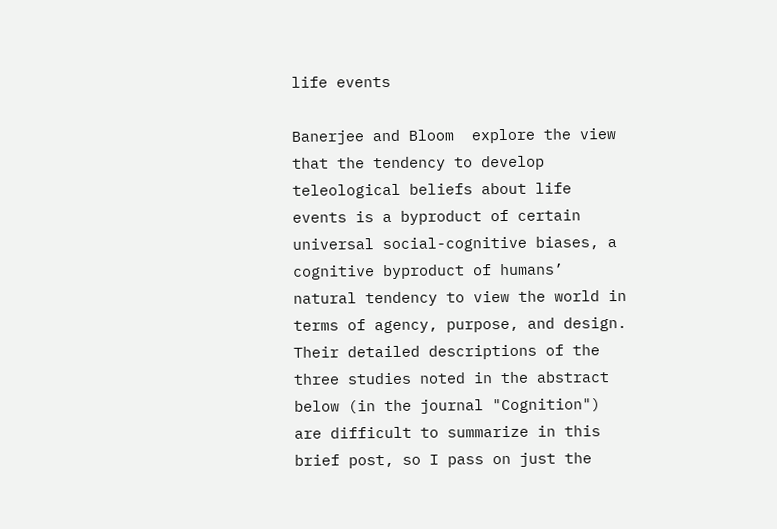life events

Banerjee and Bloom  explore the view that the tendency to develop teleological beliefs about life events is a byproduct of certain universal social-cognitive biases, a cognitive byproduct of humans’ natural tendency to view the world in terms of agency, purpose, and design. Their detailed descriptions of the three studies noted in the abstract below (in the journal "Cognition") are difficult to summarize in this brief post, so I pass on just the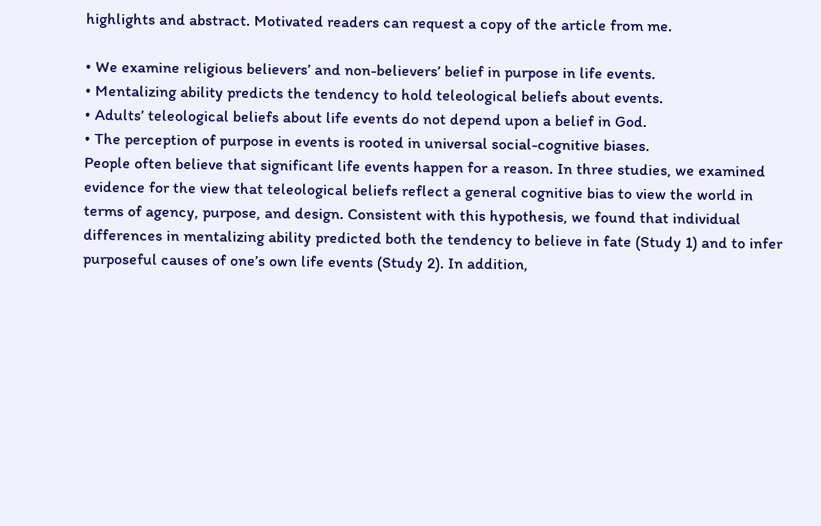highlights and abstract. Motivated readers can request a copy of the article from me.

• We examine religious believers’ and non-believers’ belief in purpose in life events.
• Mentalizing ability predicts the tendency to hold teleological beliefs about events.
• Adults’ teleological beliefs about life events do not depend upon a belief in God.
• The perception of purpose in events is rooted in universal social-cognitive biases.
People often believe that significant life events happen for a reason. In three studies, we examined evidence for the view that teleological beliefs reflect a general cognitive bias to view the world in terms of agency, purpose, and design. Consistent with this hypothesis, we found that individual differences in mentalizing ability predicted both the tendency to believe in fate (Study 1) and to infer purposeful causes of one’s own life events (Study 2). In addition,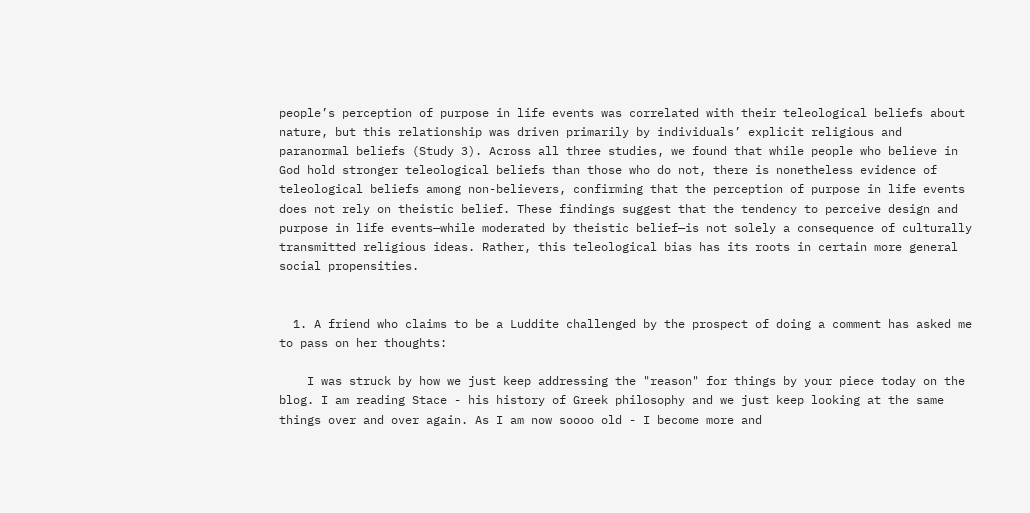people’s perception of purpose in life events was correlated with their teleological beliefs about nature, but this relationship was driven primarily by individuals’ explicit religious and paranormal beliefs (Study 3). Across all three studies, we found that while people who believe in God hold stronger teleological beliefs than those who do not, there is nonetheless evidence of teleological beliefs among non-believers, confirming that the perception of purpose in life events does not rely on theistic belief. These findings suggest that the tendency to perceive design and purpose in life events—while moderated by theistic belief—is not solely a consequence of culturally transmitted religious ideas. Rather, this teleological bias has its roots in certain more general social propensities.


  1. A friend who claims to be a Luddite challenged by the prospect of doing a comment has asked me to pass on her thoughts:

    I was struck by how we just keep addressing the "reason" for things by your piece today on the blog. I am reading Stace - his history of Greek philosophy and we just keep looking at the same things over and over again. As I am now soooo old - I become more and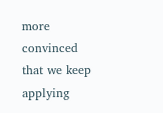more convinced that we keep applying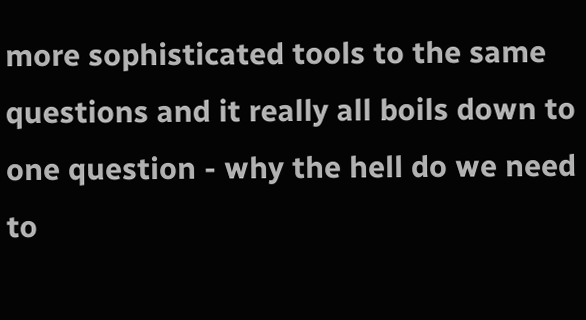more sophisticated tools to the same questions and it really all boils down to one question - why the hell do we need to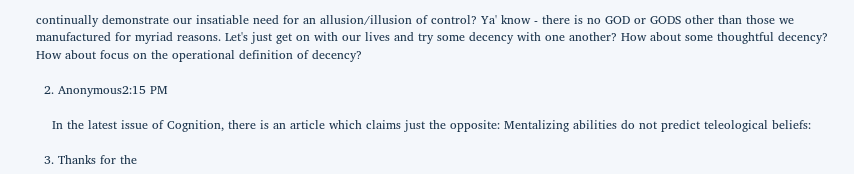continually demonstrate our insatiable need for an allusion/illusion of control? Ya' know - there is no GOD or GODS other than those we manufactured for myriad reasons. Let's just get on with our lives and try some decency with one another? How about some thoughtful decency? How about focus on the operational definition of decency?

  2. Anonymous2:15 PM

    In the latest issue of Cognition, there is an article which claims just the opposite: Mentalizing abilities do not predict teleological beliefs:

  3. Thanks for the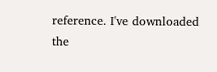reference. I've downloaded the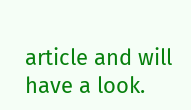article and will have a look.